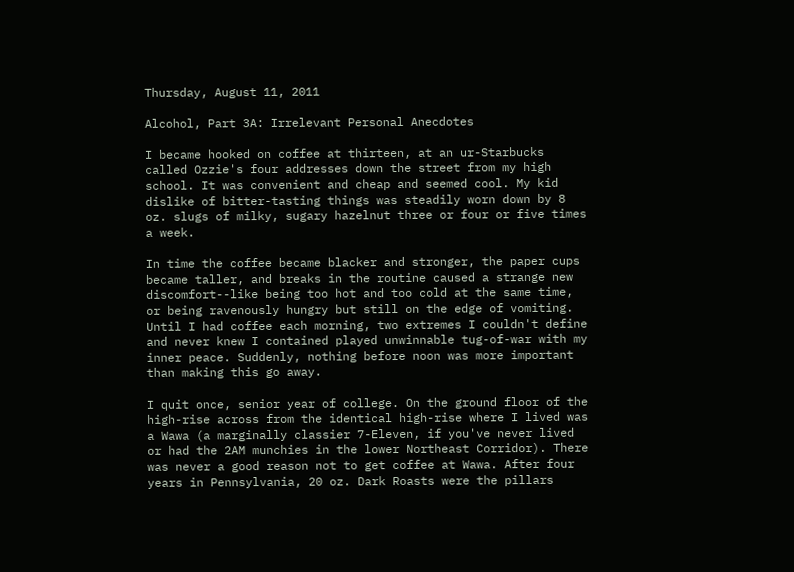Thursday, August 11, 2011

Alcohol, Part 3A: Irrelevant Personal Anecdotes

I became hooked on coffee at thirteen, at an ur-Starbucks called Ozzie's four addresses down the street from my high school. It was convenient and cheap and seemed cool. My kid dislike of bitter-tasting things was steadily worn down by 8 oz. slugs of milky, sugary hazelnut three or four or five times a week.

In time the coffee became blacker and stronger, the paper cups became taller, and breaks in the routine caused a strange new discomfort--like being too hot and too cold at the same time, or being ravenously hungry but still on the edge of vomiting. Until I had coffee each morning, two extremes I couldn't define and never knew I contained played unwinnable tug-of-war with my inner peace. Suddenly, nothing before noon was more important than making this go away.

I quit once, senior year of college. On the ground floor of the high-rise across from the identical high-rise where I lived was a Wawa (a marginally classier 7-Eleven, if you've never lived or had the 2AM munchies in the lower Northeast Corridor). There was never a good reason not to get coffee at Wawa. After four years in Pennsylvania, 20 oz. Dark Roasts were the pillars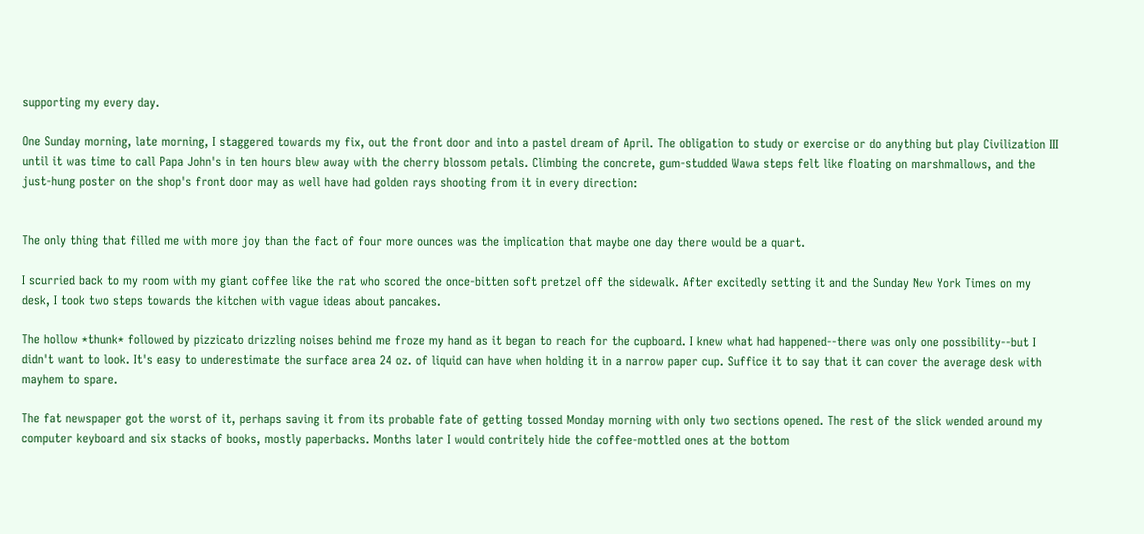supporting my every day.

One Sunday morning, late morning, I staggered towards my fix, out the front door and into a pastel dream of April. The obligation to study or exercise or do anything but play Civilization III until it was time to call Papa John's in ten hours blew away with the cherry blossom petals. Climbing the concrete, gum-studded Wawa steps felt like floating on marshmallows, and the just-hung poster on the shop's front door may as well have had golden rays shooting from it in every direction:


The only thing that filled me with more joy than the fact of four more ounces was the implication that maybe one day there would be a quart.

I scurried back to my room with my giant coffee like the rat who scored the once-bitten soft pretzel off the sidewalk. After excitedly setting it and the Sunday New York Times on my desk, I took two steps towards the kitchen with vague ideas about pancakes.

The hollow *thunk* followed by pizzicato drizzling noises behind me froze my hand as it began to reach for the cupboard. I knew what had happened--there was only one possibility--but I didn't want to look. It's easy to underestimate the surface area 24 oz. of liquid can have when holding it in a narrow paper cup. Suffice it to say that it can cover the average desk with mayhem to spare.

The fat newspaper got the worst of it, perhaps saving it from its probable fate of getting tossed Monday morning with only two sections opened. The rest of the slick wended around my computer keyboard and six stacks of books, mostly paperbacks. Months later I would contritely hide the coffee-mottled ones at the bottom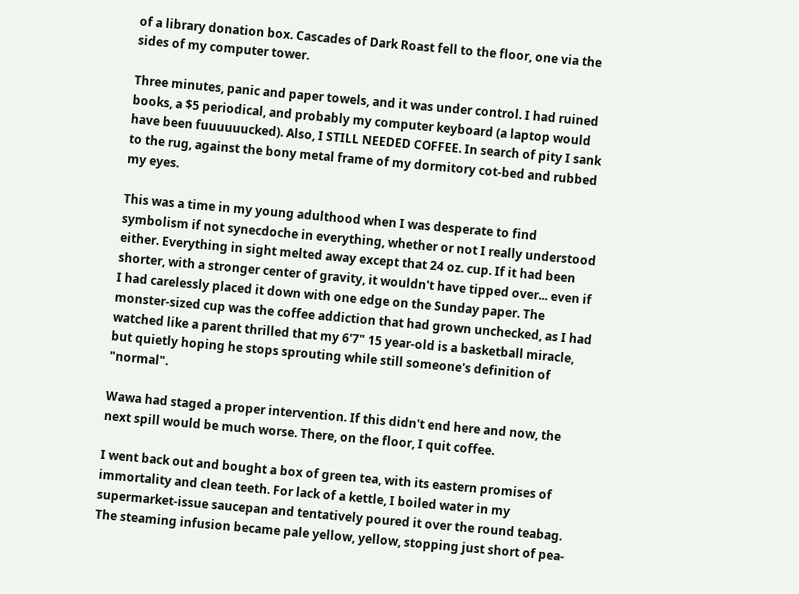of a library donation box. Cascades of Dark Roast fell to the floor, one via the sides of my computer tower.

Three minutes, panic and paper towels, and it was under control. I had ruined books, a $5 periodical, and probably my computer keyboard (a laptop would have been fuuuuuucked). Also, I STILL NEEDED COFFEE. In search of pity I sank to the rug, against the bony metal frame of my dormitory cot-bed and rubbed my eyes.

This was a time in my young adulthood when I was desperate to find symbolism if not synecdoche in everything, whether or not I really understood either. Everything in sight melted away except that 24 oz. cup. If it had been shorter, with a stronger center of gravity, it wouldn't have tipped over... even if I had carelessly placed it down with one edge on the Sunday paper. The monster-sized cup was the coffee addiction that had grown unchecked, as I had watched like a parent thrilled that my 6'7" 15 year-old is a basketball miracle, but quietly hoping he stops sprouting while still someone's definition of "normal".

Wawa had staged a proper intervention. If this didn't end here and now, the next spill would be much worse. There, on the floor, I quit coffee.

I went back out and bought a box of green tea, with its eastern promises of immortality and clean teeth. For lack of a kettle, I boiled water in my supermarket-issue saucepan and tentatively poured it over the round teabag. The steaming infusion became pale yellow, yellow, stopping just short of pea-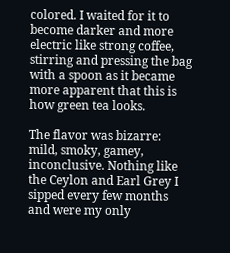colored. I waited for it to become darker and more electric like strong coffee, stirring and pressing the bag with a spoon as it became more apparent that this is how green tea looks.

The flavor was bizarre: mild, smoky, gamey, inconclusive. Nothing like the Ceylon and Earl Grey I sipped every few months and were my only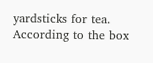yardsticks for tea. According to the box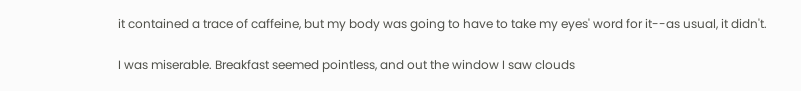it contained a trace of caffeine, but my body was going to have to take my eyes' word for it--as usual, it didn't.

I was miserable. Breakfast seemed pointless, and out the window I saw clouds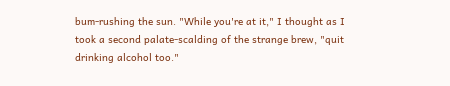bum-rushing the sun. "While you're at it," I thought as I took a second palate-scalding of the strange brew, "quit drinking alcohol too."